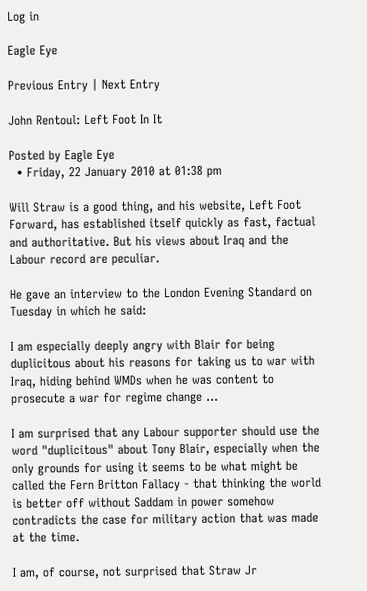Log in

Eagle Eye

Previous Entry | Next Entry

John Rentoul: Left Foot In It

Posted by Eagle Eye
  • Friday, 22 January 2010 at 01:38 pm

Will Straw is a good thing, and his website, Left Foot Forward, has established itself quickly as fast, factual and authoritative. But his views about Iraq and the Labour record are peculiar.

He gave an interview to the London Evening Standard on Tuesday in which he said:

I am especially deeply angry with Blair for being duplicitous about his reasons for taking us to war with Iraq, hiding behind WMDs when he was content to prosecute a war for regime change ...

I am surprised that any Labour supporter should use the word "duplicitous" about Tony Blair, especially when the only grounds for using it seems to be what might be called the Fern Britton Fallacy - that thinking the world is better off without Saddam in power somehow contradicts the case for military action that was made at the time.

I am, of course, not surprised that Straw Jr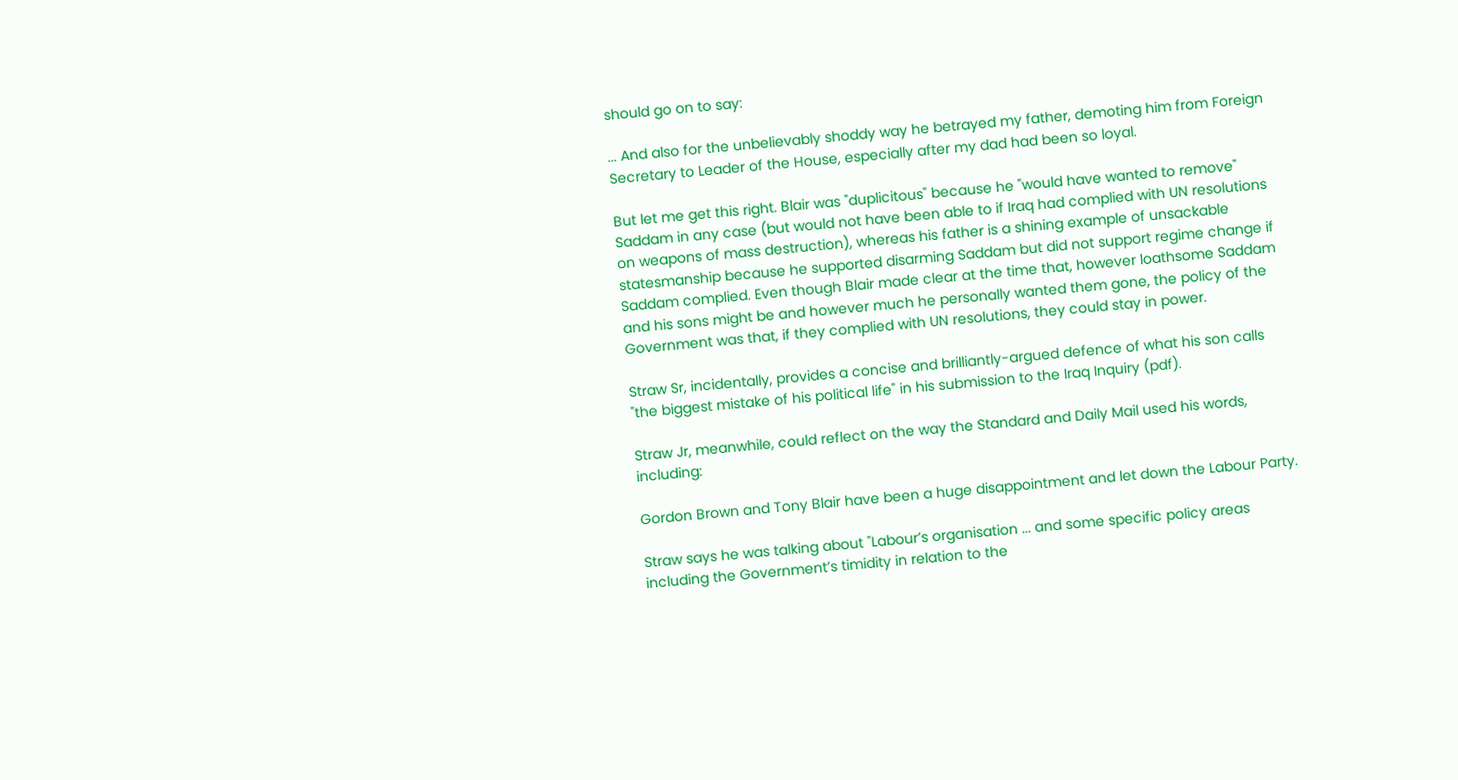should go on to say:

... And also for the unbelievably shoddy way he betrayed my father, demoting him from Foreign Secretary to Leader of the House, especially after my dad had been so loyal.

But let me get this right. Blair was "duplicitous" because he "would have wanted to remove" Saddam in any case (but would not have been able to if Iraq had complied with UN resolutions on weapons of mass destruction), whereas his father is a shining example of unsackable statesmanship because he supported disarming Saddam but did not support regime change if Saddam complied. Even though Blair made clear at the time that, however loathsome Saddam and his sons might be and however much he personally wanted them gone, the policy of the Government was that, if they complied with UN resolutions, they could stay in power.

Straw Sr, incidentally, provides a concise and brilliantly-argued defence of what his son calls "the biggest mistake of his political life" in his submission to the Iraq Inquiry (pdf).

Straw Jr, meanwhile, could reflect on the way the Standard and Daily Mail used his words, including:

Gordon Brown and Tony Blair have been a huge disappointment and let down the Labour Party.

Straw says he was talking about "Labour’s organisation ... and some specific policy areas including the Government’s timidity in relation to the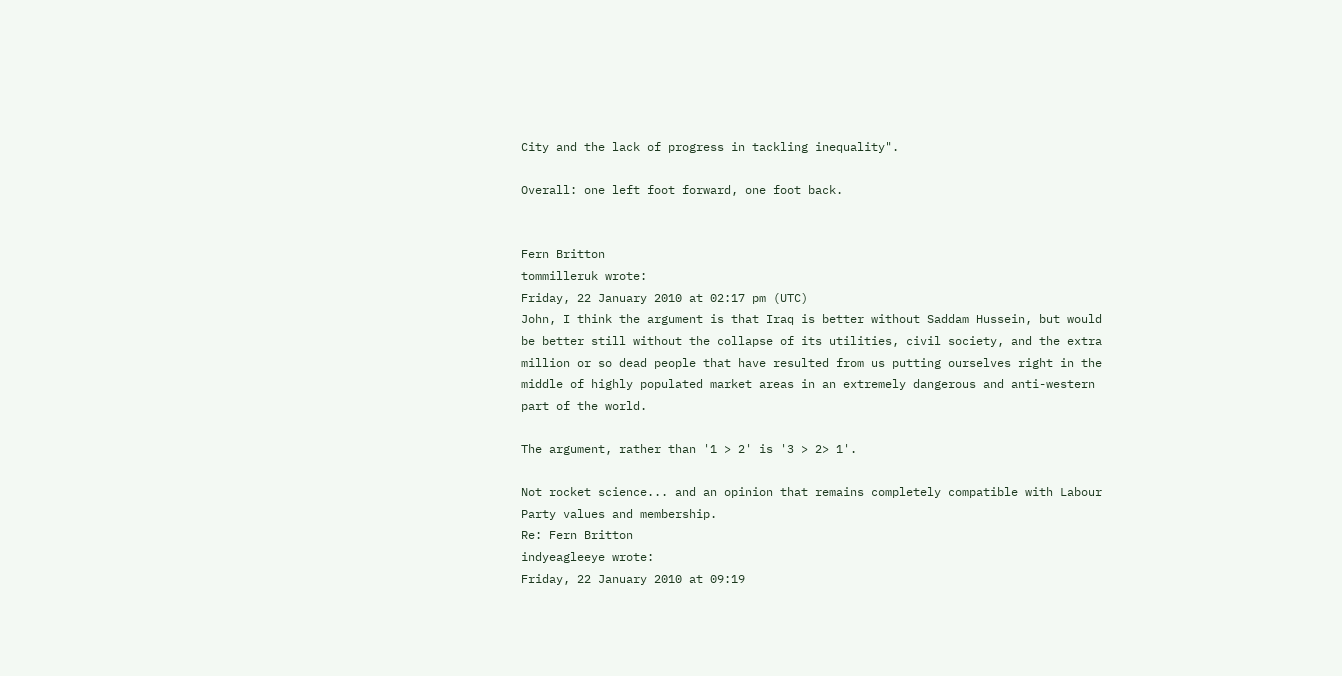City and the lack of progress in tackling inequality".

Overall: one left foot forward, one foot back.


Fern Britton
tommilleruk wrote:
Friday, 22 January 2010 at 02:17 pm (UTC)
John, I think the argument is that Iraq is better without Saddam Hussein, but would be better still without the collapse of its utilities, civil society, and the extra million or so dead people that have resulted from us putting ourselves right in the middle of highly populated market areas in an extremely dangerous and anti-western part of the world.

The argument, rather than '1 > 2' is '3 > 2> 1'.

Not rocket science... and an opinion that remains completely compatible with Labour Party values and membership.
Re: Fern Britton
indyeagleeye wrote:
Friday, 22 January 2010 at 09:19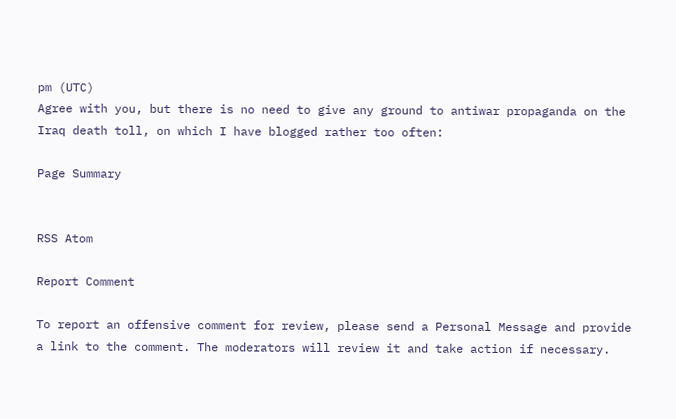pm (UTC)
Agree with you, but there is no need to give any ground to antiwar propaganda on the Iraq death toll, on which I have blogged rather too often:

Page Summary


RSS Atom

Report Comment

To report an offensive comment for review, please send a Personal Message and provide a link to the comment. The moderators will review it and take action if necessary.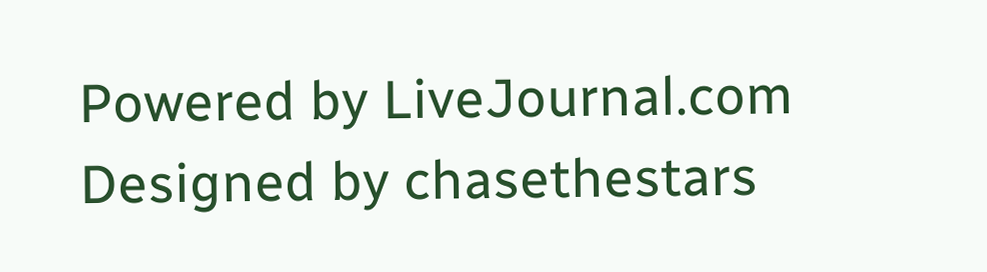Powered by LiveJournal.com
Designed by chasethestars